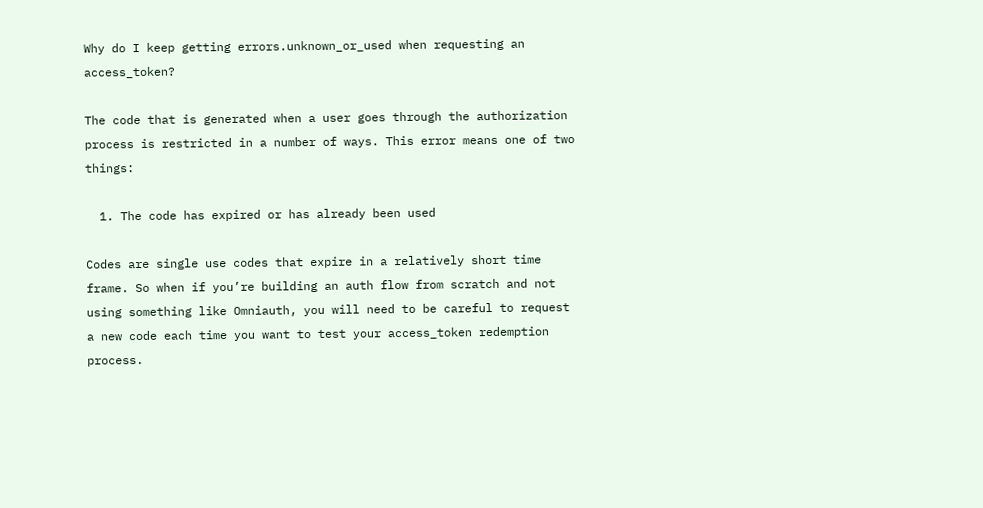Why do I keep getting errors.unknown_or_used when requesting an access_token?

The code that is generated when a user goes through the authorization process is restricted in a number of ways. This error means one of two things:

  1. The code has expired or has already been used

Codes are single use codes that expire in a relatively short time frame. So when if you’re building an auth flow from scratch and not using something like Omniauth, you will need to be careful to request a new code each time you want to test your access_token redemption process.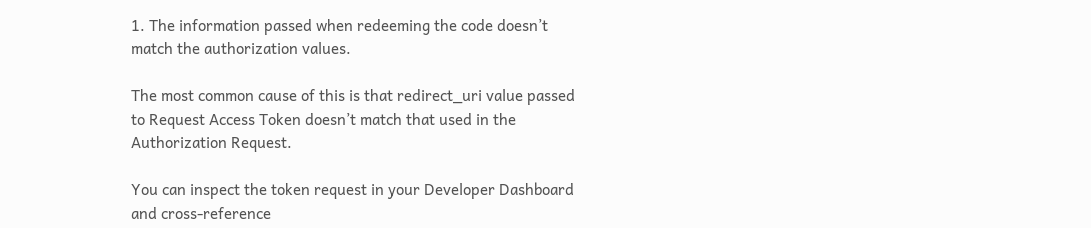1. The information passed when redeeming the code doesn’t match the authorization values.

The most common cause of this is that redirect_uri value passed to Request Access Token doesn’t match that used in the Authorization Request.

You can inspect the token request in your Developer Dashboard and cross-reference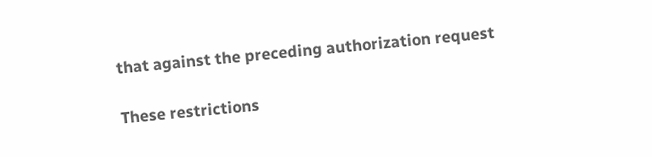that against the preceding authorization request

These restrictions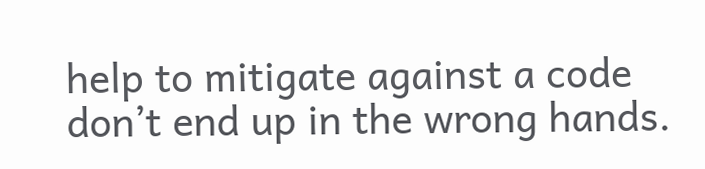help to mitigate against a code don’t end up in the wrong hands.